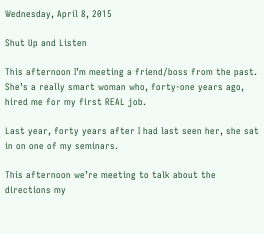Wednesday, April 8, 2015

Shut Up and Listen

This afternoon I’m meeting a friend/boss from the past. She’s a really smart woman who, forty-one years ago, hired me for my first REAL job.

Last year, forty years after I had last seen her, she sat in on one of my seminars.

This afternoon we’re meeting to talk about the directions my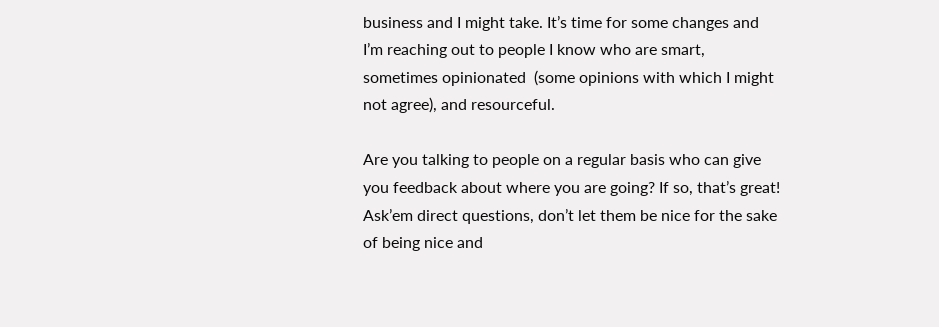business and I might take. It’s time for some changes and I’m reaching out to people I know who are smart, sometimes opinionated  (some opinions with which I might not agree), and resourceful.

Are you talking to people on a regular basis who can give you feedback about where you are going? If so, that’s great! Ask’em direct questions, don’t let them be nice for the sake of being nice and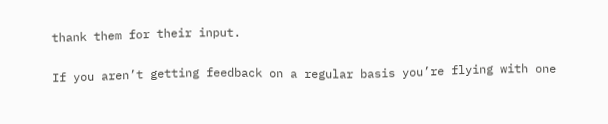thank them for their input.

If you aren’t getting feedback on a regular basis you’re flying with one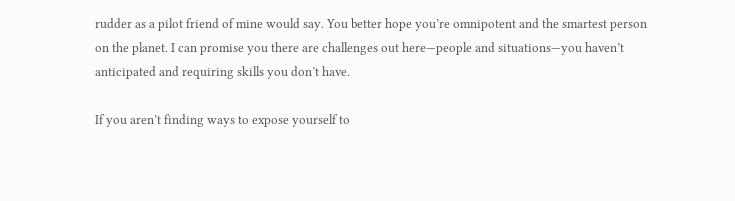rudder as a pilot friend of mine would say. You better hope you’re omnipotent and the smartest person on the planet. I can promise you there are challenges out here—people and situations—you haven’t anticipated and requiring skills you don’t have.

If you aren’t finding ways to expose yourself to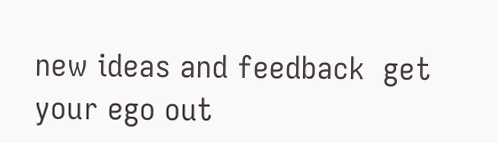new ideas and feedback  get your ego out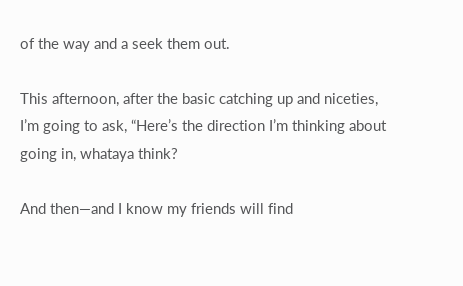of the way and a seek them out.

This afternoon, after the basic catching up and niceties, I’m going to ask, “Here’s the direction I’m thinking about going in, whataya think?

And then—and I know my friends will find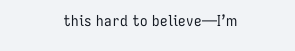this hard to believe—I’m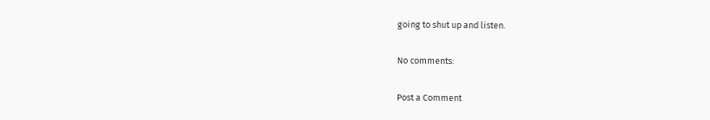going to shut up and listen.

No comments:

Post a Comment